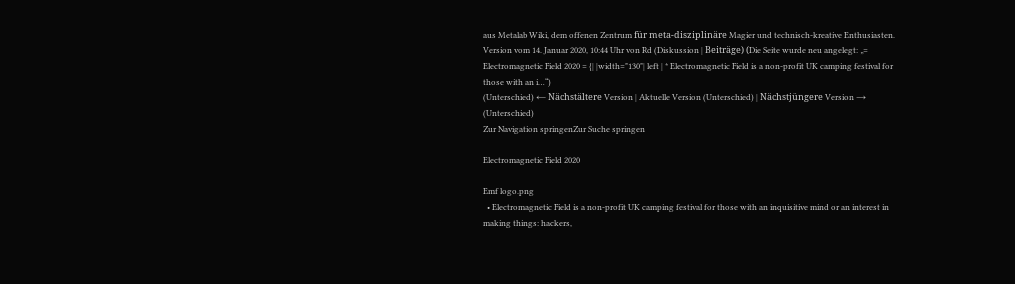aus Metalab Wiki, dem offenen Zentrum für meta-disziplinäre Magier und technisch-kreative Enthusiasten.
Version vom 14. Januar 2020, 10:44 Uhr von Rd (Diskussion | Beiträge) (Die Seite wurde neu angelegt: „= Electromagnetic Field 2020 = {| |width="130"| left | * Electromagnetic Field is a non-profit UK camping festival for those with an i…“)
(Unterschied) ← Nächstältere Version | Aktuelle Version (Unterschied) | Nächstjüngere Version → (Unterschied)
Zur Navigation springenZur Suche springen

Electromagnetic Field 2020

Emf logo.png
  • Electromagnetic Field is a non-profit UK camping festival for those with an inquisitive mind or an interest in making things: hackers,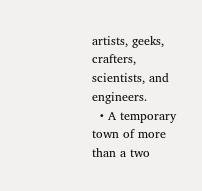artists, geeks, crafters, scientists, and engineers.
  • A temporary town of more than a two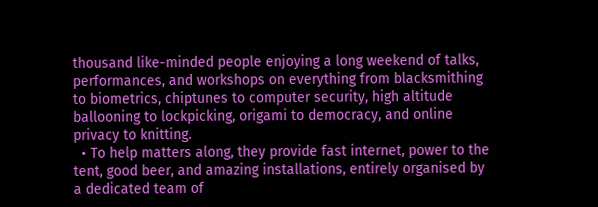thousand like-minded people enjoying a long weekend of talks, performances, and workshops on everything from blacksmithing to biometrics, chiptunes to computer security, high altitude ballooning to lockpicking, origami to democracy, and online privacy to knitting.
  • To help matters along, they provide fast internet, power to the tent, good beer, and amazing installations, entirely organised by a dedicated team of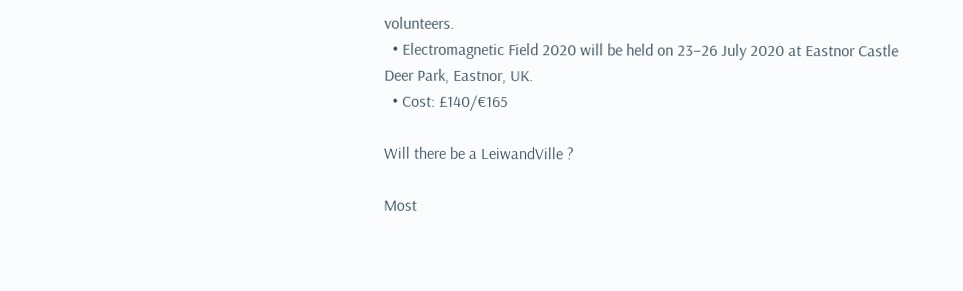volunteers.
  • Electromagnetic Field 2020 will be held on 23–26 July 2020 at Eastnor Castle Deer Park, Eastnor, UK.
  • Cost: £140/€165

Will there be a LeiwandVille ?

Most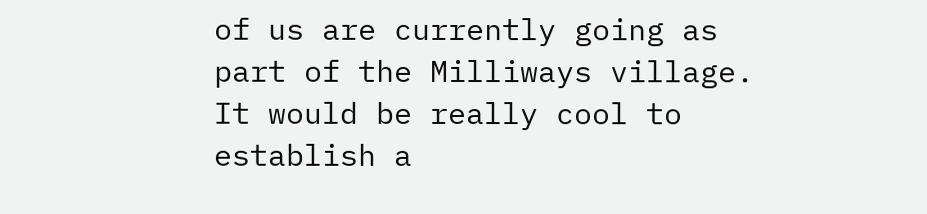of us are currently going as part of the Milliways village. It would be really cool to establish a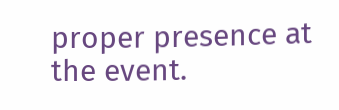proper presence at the event.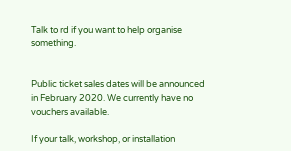Talk to rd if you want to help organise something.


Public ticket sales dates will be announced in February 2020. We currently have no vouchers available.

If your talk, workshop, or installation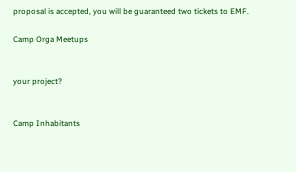proposal is accepted, you will be guaranteed two tickets to EMF.

Camp Orga Meetups


your project?


Camp Inhabitants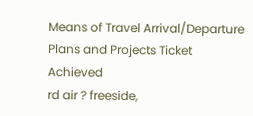Means of Travel Arrival/Departure Plans and Projects Ticket Achieved
rd air ? freeside,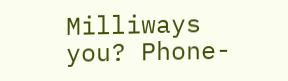Milliways
you? Phone-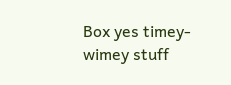Box yes timey-wimey stuff